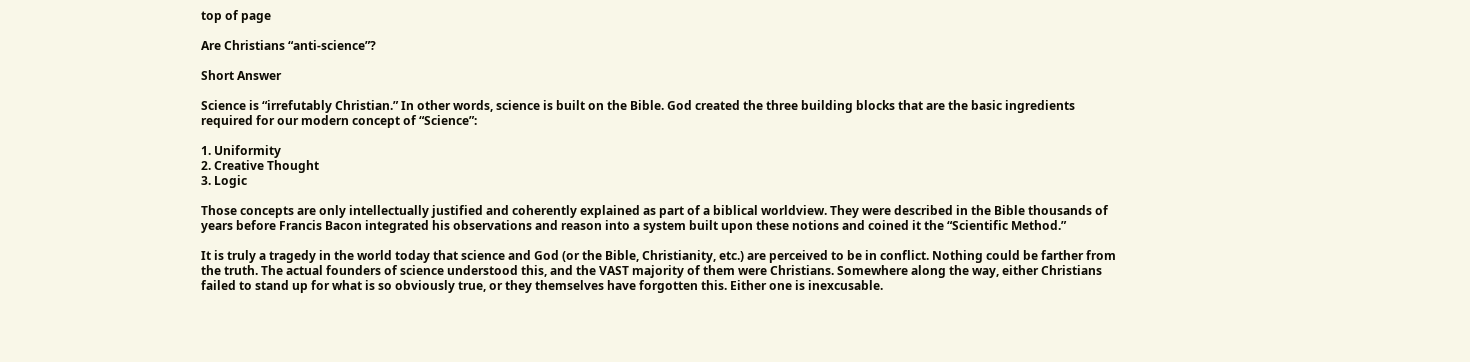top of page

Are Christians “anti-science”?

Short Answer

Science is “irrefutably Christian.” In other words, science is built on the Bible. God created the three building blocks that are the basic ingredients required for our modern concept of “Science”:

1. Uniformity
2. Creative Thought
3. Logic

Those concepts are only intellectually justified and coherently explained as part of a biblical worldview. They were described in the Bible thousands of years before Francis Bacon integrated his observations and reason into a system built upon these notions and coined it the “Scientific Method.”

It is truly a tragedy in the world today that science and God (or the Bible, Christianity, etc.) are perceived to be in conflict. Nothing could be farther from the truth. The actual founders of science understood this, and the VAST majority of them were Christians. Somewhere along the way, either Christians failed to stand up for what is so obviously true, or they themselves have forgotten this. Either one is inexcusable.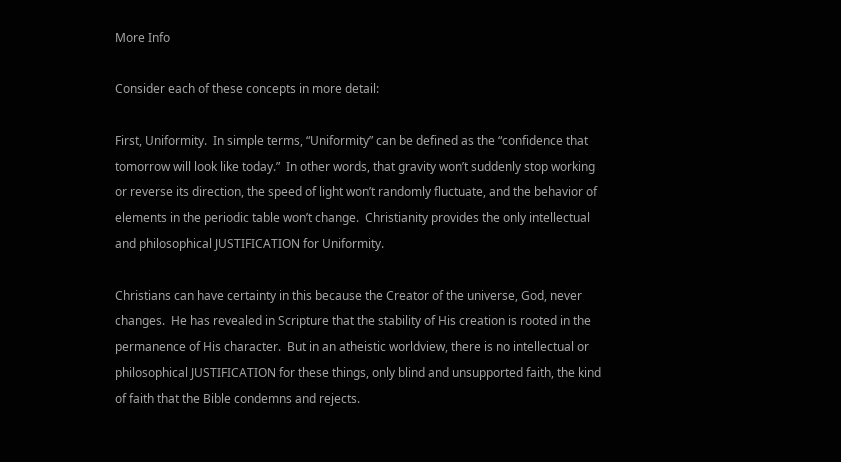More Info

Consider each of these concepts in more detail:

First, Uniformity.  In simple terms, “Uniformity” can be defined as the “confidence that tomorrow will look like today.”  In other words, that gravity won’t suddenly stop working or reverse its direction, the speed of light won’t randomly fluctuate, and the behavior of elements in the periodic table won’t change.  Christianity provides the only intellectual and philosophical JUSTIFICATION for Uniformity.

Christians can have certainty in this because the Creator of the universe, God, never changes.  He has revealed in Scripture that the stability of His creation is rooted in the permanence of His character.  But in an atheistic worldview, there is no intellectual or philosophical JUSTIFICATION for these things, only blind and unsupported faith, the kind of faith that the Bible condemns and rejects.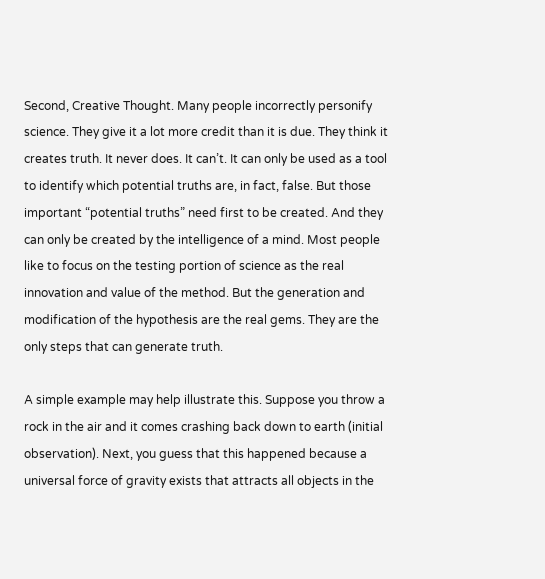Second, Creative Thought. Many people incorrectly personify science. They give it a lot more credit than it is due. They think it creates truth. It never does. It can’t. It can only be used as a tool to identify which potential truths are, in fact, false. But those important “potential truths” need first to be created. And they can only be created by the intelligence of a mind. Most people like to focus on the testing portion of science as the real innovation and value of the method. But the generation and modification of the hypothesis are the real gems. They are the only steps that can generate truth.

A simple example may help illustrate this. Suppose you throw a rock in the air and it comes crashing back down to earth (initial observation). Next, you guess that this happened because a universal force of gravity exists that attracts all objects in the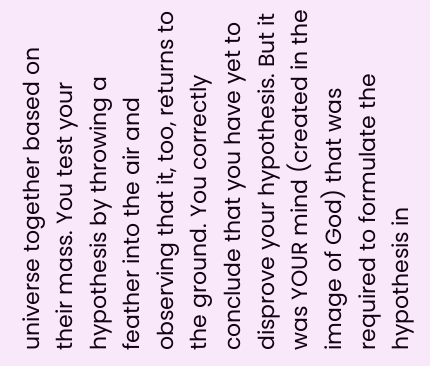universe together based on their mass. You test your hypothesis by throwing a feather into the air and observing that it, too, returns to the ground. You correctly conclude that you have yet to disprove your hypothesis. But it was YOUR mind (created in the image of God) that was required to formulate the hypothesis in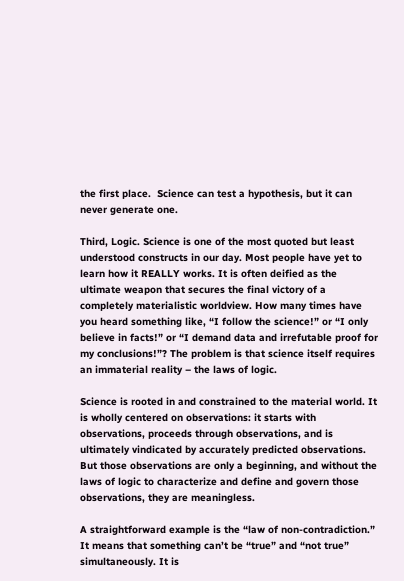the first place.  Science can test a hypothesis, but it can never generate one.

Third, Logic. Science is one of the most quoted but least understood constructs in our day. Most people have yet to learn how it REALLY works. It is often deified as the ultimate weapon that secures the final victory of a completely materialistic worldview. How many times have you heard something like, “I follow the science!” or “I only believe in facts!” or “I demand data and irrefutable proof for my conclusions!”? The problem is that science itself requires an immaterial reality – the laws of logic.

Science is rooted in and constrained to the material world. It is wholly centered on observations: it starts with observations, proceeds through observations, and is ultimately vindicated by accurately predicted observations. But those observations are only a beginning, and without the laws of logic to characterize and define and govern those observations, they are meaningless.

A straightforward example is the “law of non-contradiction.” It means that something can’t be “true” and “not true” simultaneously. It is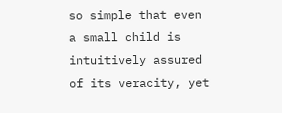so simple that even a small child is intuitively assured of its veracity, yet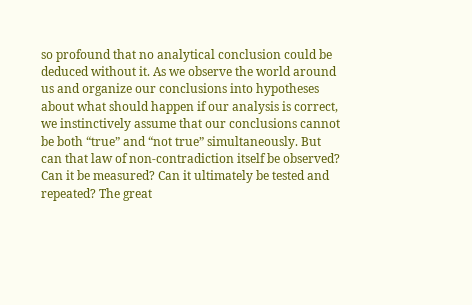so profound that no analytical conclusion could be deduced without it. As we observe the world around us and organize our conclusions into hypotheses about what should happen if our analysis is correct, we instinctively assume that our conclusions cannot be both “true” and “not true” simultaneously. But can that law of non-contradiction itself be observed? Can it be measured? Can it ultimately be tested and repeated? The great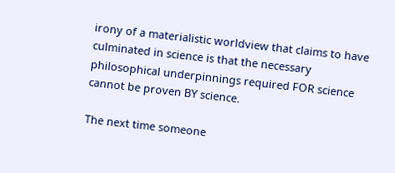irony of a materialistic worldview that claims to have culminated in science is that the necessary philosophical underpinnings required FOR science cannot be proven BY science.

The next time someone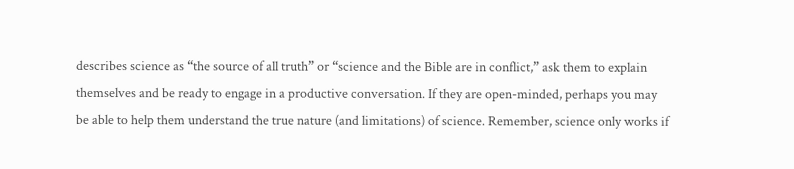describes science as “the source of all truth” or “science and the Bible are in conflict,” ask them to explain themselves and be ready to engage in a productive conversation. If they are open-minded, perhaps you may be able to help them understand the true nature (and limitations) of science. Remember, science only works if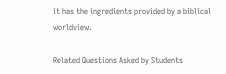it has the ingredients provided by a biblical worldview.

Related Questions Asked by Students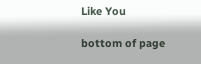Like You

bottom of page